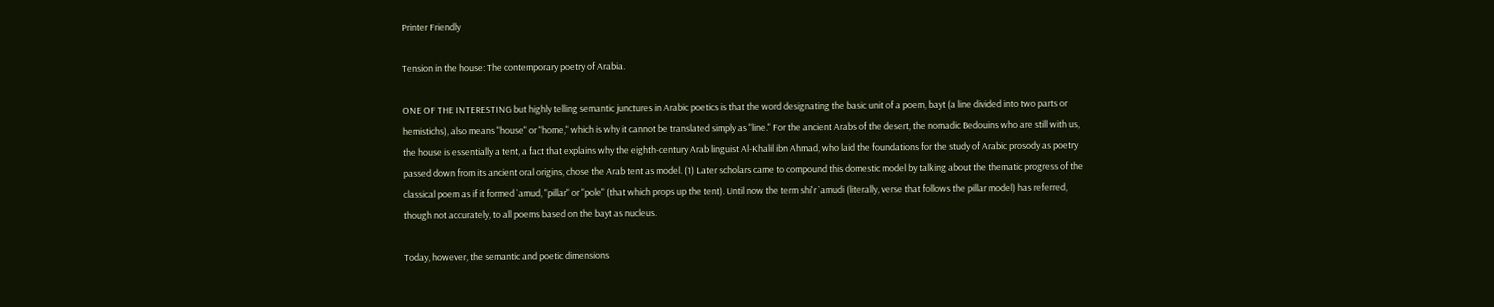Printer Friendly

Tension in the house: The contemporary poetry of Arabia.

ONE OF THE INTERESTING but highly telling semantic junctures in Arabic poetics is that the word designating the basic unit of a poem, bayt (a line divided into two parts or hemistichs), also means "house" or "home," which is why it cannot be translated simply as "line." For the ancient Arabs of the desert, the nomadic Bedouins who are still with us, the house is essentially a tent, a fact that explains why the eighth-century Arab linguist Al-Khalil ibn Ahmad, who laid the foundations for the study of Arabic prosody as poetry passed down from its ancient oral origins, chose the Arab tent as model. (1) Later scholars came to compound this domestic model by talking about the thematic progress of the classical poem as if it formed `amud, "pillar" or "pole" (that which props up the tent). Until now the term shi'r `amudi (literally, verse that follows the pillar model) has referred, though not accurately, to all poems based on the bayt as nucleus.

Today, however, the semantic and poetic dimensions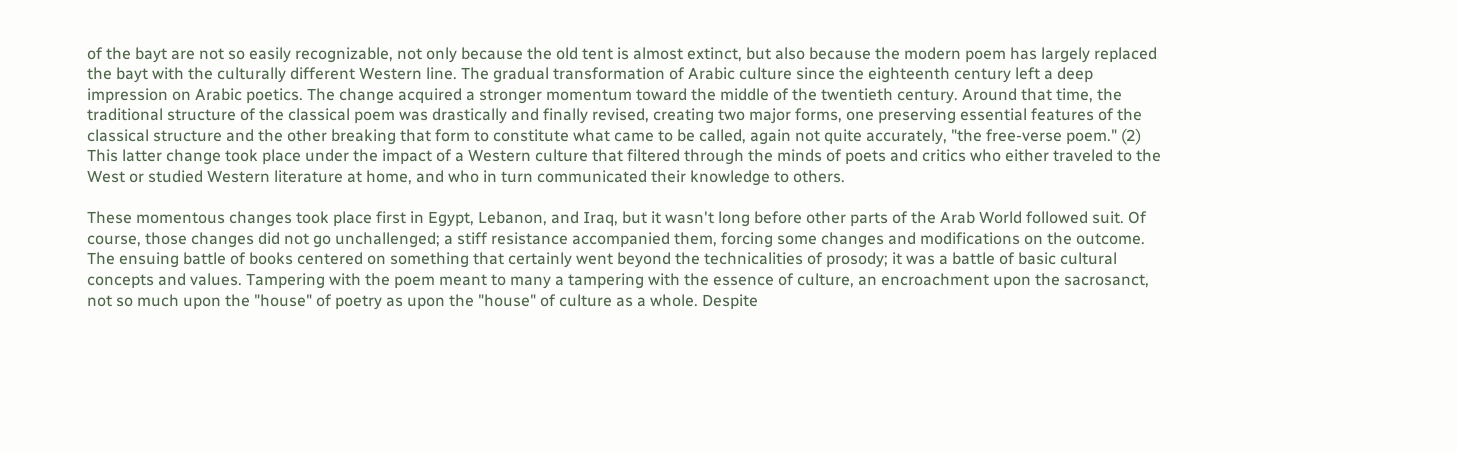of the bayt are not so easily recognizable, not only because the old tent is almost extinct, but also because the modern poem has largely replaced the bayt with the culturally different Western line. The gradual transformation of Arabic culture since the eighteenth century left a deep impression on Arabic poetics. The change acquired a stronger momentum toward the middle of the twentieth century. Around that time, the traditional structure of the classical poem was drastically and finally revised, creating two major forms, one preserving essential features of the classical structure and the other breaking that form to constitute what came to be called, again not quite accurately, "the free-verse poem." (2) This latter change took place under the impact of a Western culture that filtered through the minds of poets and critics who either traveled to the West or studied Western literature at home, and who in turn communicated their knowledge to others.

These momentous changes took place first in Egypt, Lebanon, and Iraq, but it wasn't long before other parts of the Arab World followed suit. Of course, those changes did not go unchallenged; a stiff resistance accompanied them, forcing some changes and modifications on the outcome. The ensuing battle of books centered on something that certainly went beyond the technicalities of prosody; it was a battle of basic cultural concepts and values. Tampering with the poem meant to many a tampering with the essence of culture, an encroachment upon the sacrosanct, not so much upon the "house" of poetry as upon the "house" of culture as a whole. Despite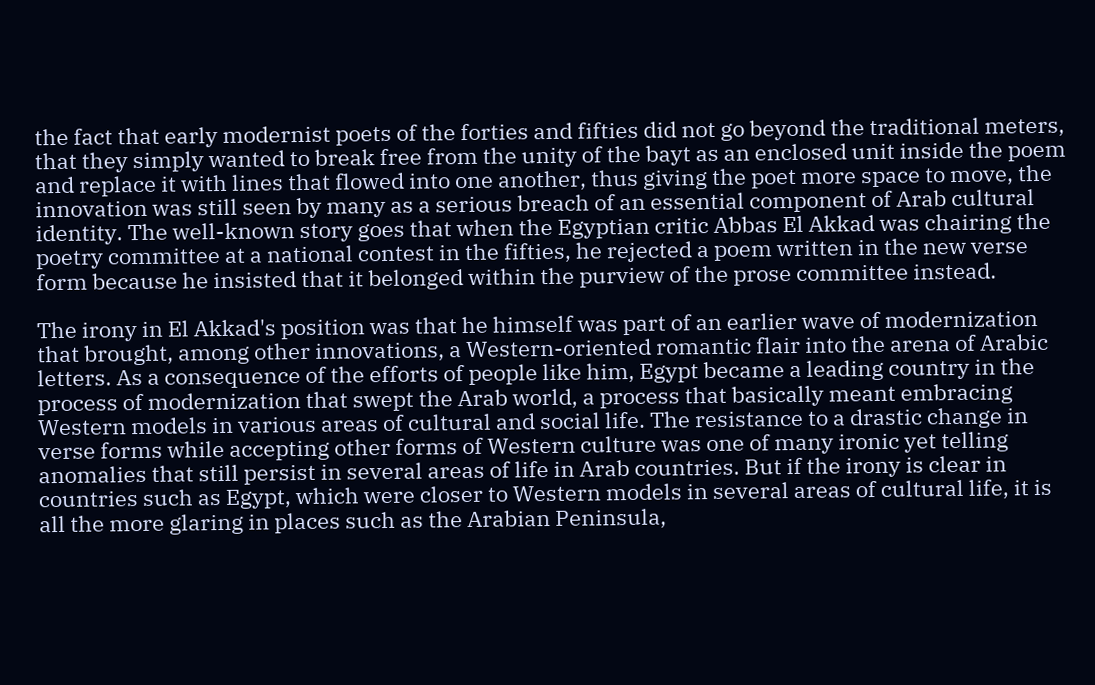the fact that early modernist poets of the forties and fifties did not go beyond the traditional meters, that they simply wanted to break free from the unity of the bayt as an enclosed unit inside the poem and replace it with lines that flowed into one another, thus giving the poet more space to move, the innovation was still seen by many as a serious breach of an essential component of Arab cultural identity. The well-known story goes that when the Egyptian critic Abbas El Akkad was chairing the poetry committee at a national contest in the fifties, he rejected a poem written in the new verse form because he insisted that it belonged within the purview of the prose committee instead.

The irony in El Akkad's position was that he himself was part of an earlier wave of modernization that brought, among other innovations, a Western-oriented romantic flair into the arena of Arabic letters. As a consequence of the efforts of people like him, Egypt became a leading country in the process of modernization that swept the Arab world, a process that basically meant embracing Western models in various areas of cultural and social life. The resistance to a drastic change in verse forms while accepting other forms of Western culture was one of many ironic yet telling anomalies that still persist in several areas of life in Arab countries. But if the irony is clear in countries such as Egypt, which were closer to Western models in several areas of cultural life, it is all the more glaring in places such as the Arabian Peninsula,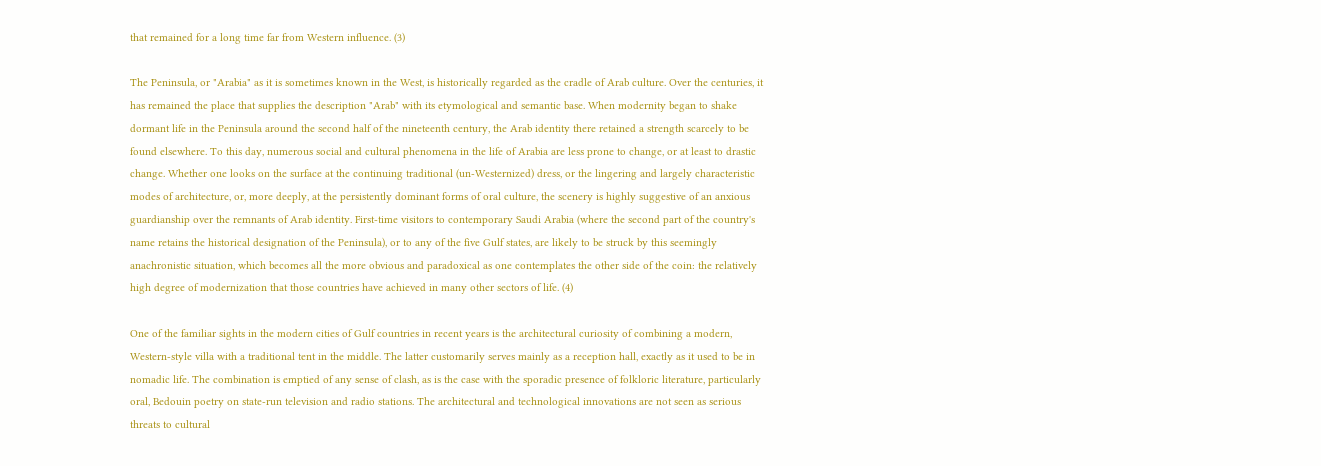that remained for a long time far from Western influence. (3)

The Peninsula, or "Arabia" as it is sometimes known in the West, is historically regarded as the cradle of Arab culture. Over the centuries, it has remained the place that supplies the description "Arab" with its etymological and semantic base. When modernity began to shake dormant life in the Peninsula around the second half of the nineteenth century, the Arab identity there retained a strength scarcely to be found elsewhere. To this day, numerous social and cultural phenomena in the life of Arabia are less prone to change, or at least to drastic change. Whether one looks on the surface at the continuing traditional (un-Westernized) dress, or the lingering and largely characteristic modes of architecture, or, more deeply, at the persistently dominant forms of oral culture, the scenery is highly suggestive of an anxious guardianship over the remnants of Arab identity. First-time visitors to contemporary Saudi Arabia (where the second part of the country's name retains the historical designation of the Peninsula), or to any of the five Gulf states, are likely to be struck by this seemingly anachronistic situation, which becomes all the more obvious and paradoxical as one contemplates the other side of the coin: the relatively high degree of modernization that those countries have achieved in many other sectors of life. (4)

One of the familiar sights in the modern cities of Gulf countries in recent years is the architectural curiosity of combining a modern, Western-style villa with a traditional tent in the middle. The latter customarily serves mainly as a reception hall, exactly as it used to be in nomadic life. The combination is emptied of any sense of clash, as is the case with the sporadic presence of folkloric literature, particularly oral, Bedouin poetry on state-run television and radio stations. The architectural and technological innovations are not seen as serious threats to cultural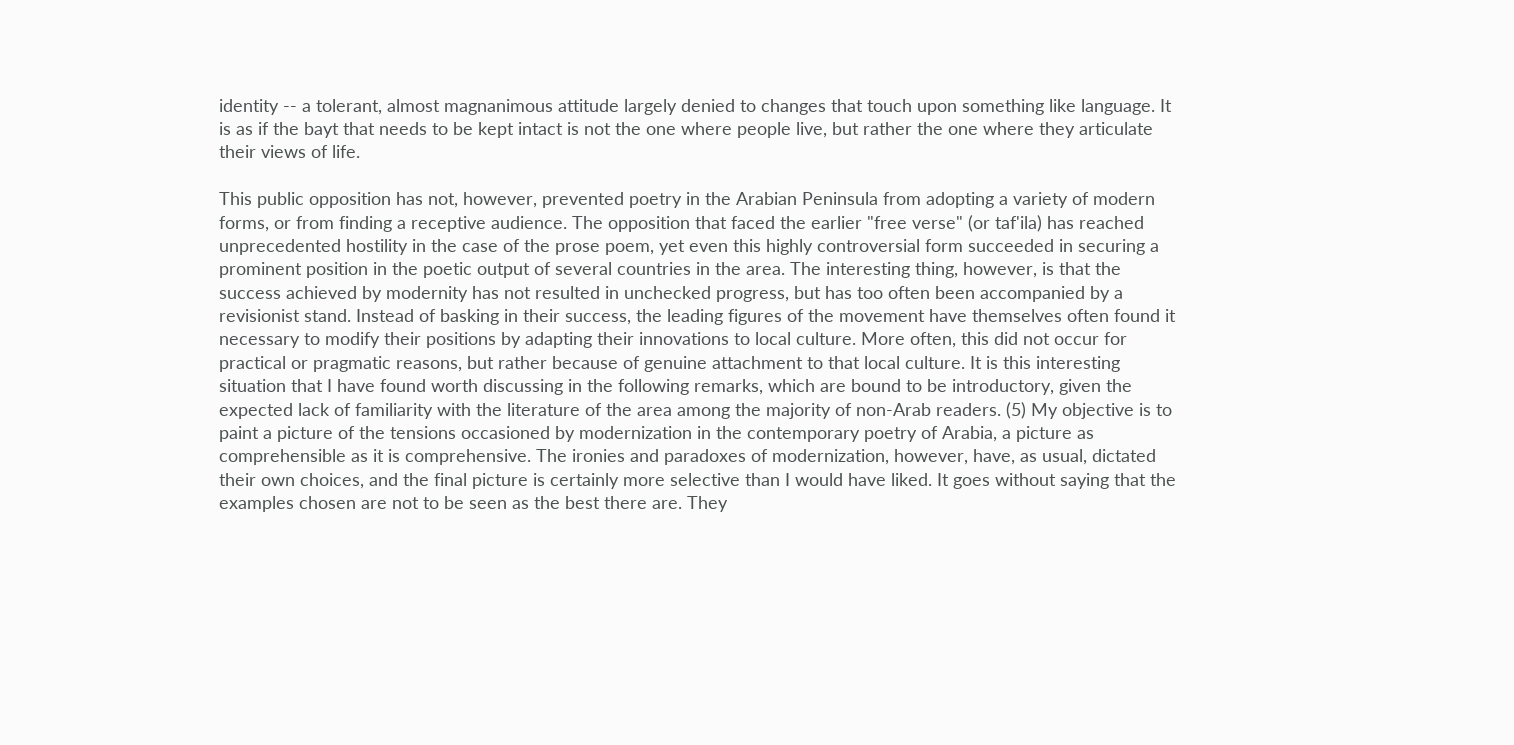identity -- a tolerant, almost magnanimous attitude largely denied to changes that touch upon something like language. It is as if the bayt that needs to be kept intact is not the one where people live, but rather the one where they articulate their views of life.

This public opposition has not, however, prevented poetry in the Arabian Peninsula from adopting a variety of modern forms, or from finding a receptive audience. The opposition that faced the earlier "free verse" (or taf'ila) has reached unprecedented hostility in the case of the prose poem, yet even this highly controversial form succeeded in securing a prominent position in the poetic output of several countries in the area. The interesting thing, however, is that the success achieved by modernity has not resulted in unchecked progress, but has too often been accompanied by a revisionist stand. Instead of basking in their success, the leading figures of the movement have themselves often found it necessary to modify their positions by adapting their innovations to local culture. More often, this did not occur for practical or pragmatic reasons, but rather because of genuine attachment to that local culture. It is this interesting situation that I have found worth discussing in the following remarks, which are bound to be introductory, given the expected lack of familiarity with the literature of the area among the majority of non-Arab readers. (5) My objective is to paint a picture of the tensions occasioned by modernization in the contemporary poetry of Arabia, a picture as comprehensible as it is comprehensive. The ironies and paradoxes of modernization, however, have, as usual, dictated their own choices, and the final picture is certainly more selective than I would have liked. It goes without saying that the examples chosen are not to be seen as the best there are. They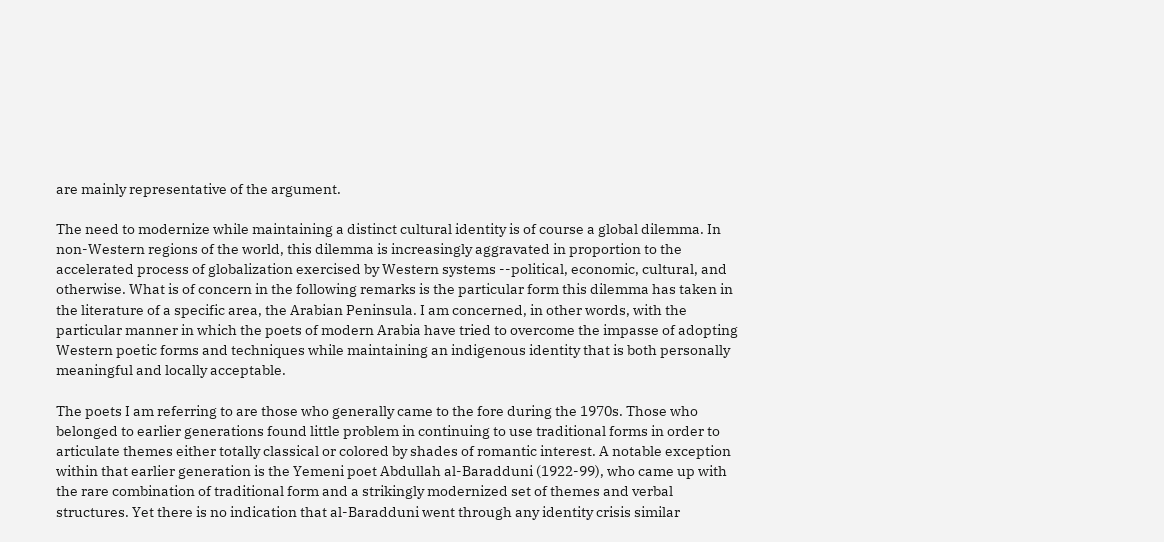are mainly representative of the argument.

The need to modernize while maintaining a distinct cultural identity is of course a global dilemma. In non-Western regions of the world, this dilemma is increasingly aggravated in proportion to the accelerated process of globalization exercised by Western systems --political, economic, cultural, and otherwise. What is of concern in the following remarks is the particular form this dilemma has taken in the literature of a specific area, the Arabian Peninsula. I am concerned, in other words, with the particular manner in which the poets of modern Arabia have tried to overcome the impasse of adopting Western poetic forms and techniques while maintaining an indigenous identity that is both personally meaningful and locally acceptable.

The poets I am referring to are those who generally came to the fore during the 1970s. Those who belonged to earlier generations found little problem in continuing to use traditional forms in order to articulate themes either totally classical or colored by shades of romantic interest. A notable exception within that earlier generation is the Yemeni poet Abdullah al-Baradduni (1922-99), who came up with the rare combination of traditional form and a strikingly modernized set of themes and verbal structures. Yet there is no indication that al-Baradduni went through any identity crisis similar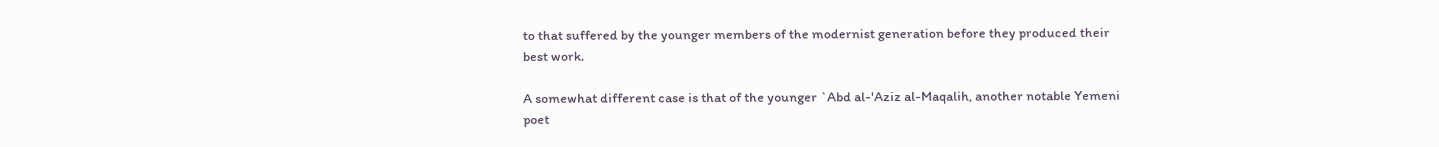to that suffered by the younger members of the modernist generation before they produced their best work.

A somewhat different case is that of the younger `Abd al-'Aziz al-Maqalih, another notable Yemeni poet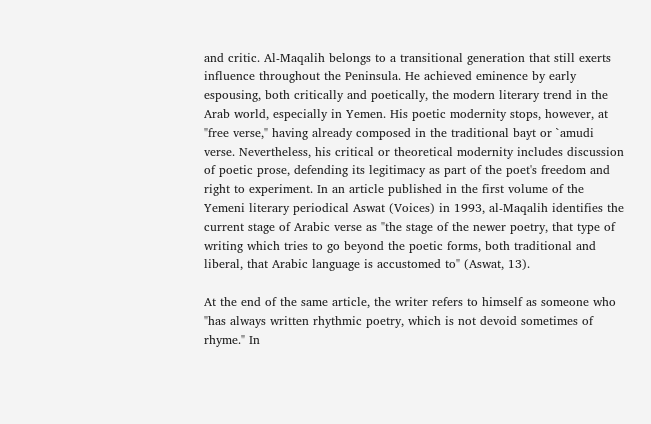and critic. Al-Maqalih belongs to a transitional generation that still exerts influence throughout the Peninsula. He achieved eminence by early espousing, both critically and poetically, the modern literary trend in the Arab world, especially in Yemen. His poetic modernity stops, however, at "free verse," having already composed in the traditional bayt or `amudi verse. Nevertheless, his critical or theoretical modernity includes discussion of poetic prose, defending its legitimacy as part of the poet's freedom and right to experiment. In an article published in the first volume of the Yemeni literary periodical Aswat (Voices) in 1993, al-Maqalih identifies the current stage of Arabic verse as "the stage of the newer poetry, that type of writing which tries to go beyond the poetic forms, both traditional and liberal, that Arabic language is accustomed to" (Aswat, 13).

At the end of the same article, the writer refers to himself as someone who "has always written rhythmic poetry, which is not devoid sometimes of rhyme." In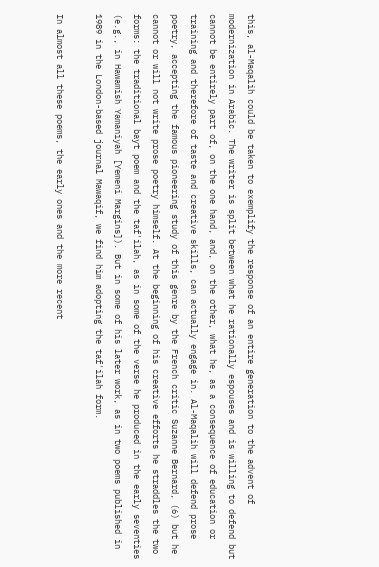this, al-Maqalih could be taken to exemplify the response of an entire generation to the advent of modernization in Arabic. The writer is split between what he rationally espouses and is willing to defend but cannot be entirely part of, on the one hand, and, on the other, what he, as a consequence of education or training and therefore of taste and creative skills, can actually engage in. Al-Maqalih will defend prose poetry, accepting the famous pioneering study of this genre by the French critic Suzanne Bernard, (6) but he cannot or will not write prose poetry himself. At the beginning of his creative efforts he straddles the two forms: the traditional bayt poem and the taf'ilah, as in some of the verse he produced in the early seventies (e.g., in Hawamish Yamaniyah [Yemeni Margins]). But in some of his later work, as in two poems published in 1989 in the London-based journal Mawaqif, we find him adopting the taf'ilah form.

In almost all these poems, the early ones and the more recent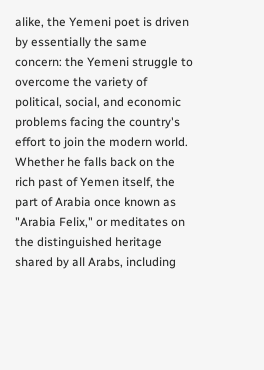alike, the Yemeni poet is driven by essentially the same concern: the Yemeni struggle to overcome the variety of political, social, and economic problems facing the country's effort to join the modern world. Whether he falls back on the rich past of Yemen itself, the part of Arabia once known as "Arabia Felix," or meditates on the distinguished heritage shared by all Arabs, including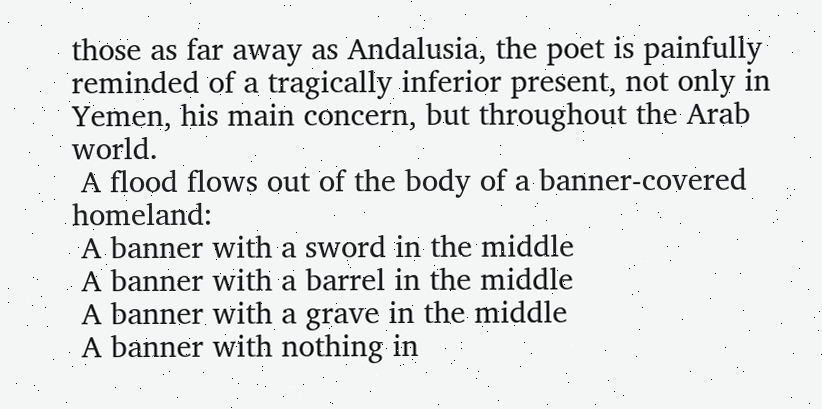those as far away as Andalusia, the poet is painfully reminded of a tragically inferior present, not only in Yemen, his main concern, but throughout the Arab world.
 A flood flows out of the body of a banner-covered homeland:
 A banner with a sword in the middle
 A banner with a barrel in the middle
 A banner with a grave in the middle
 A banner with nothing in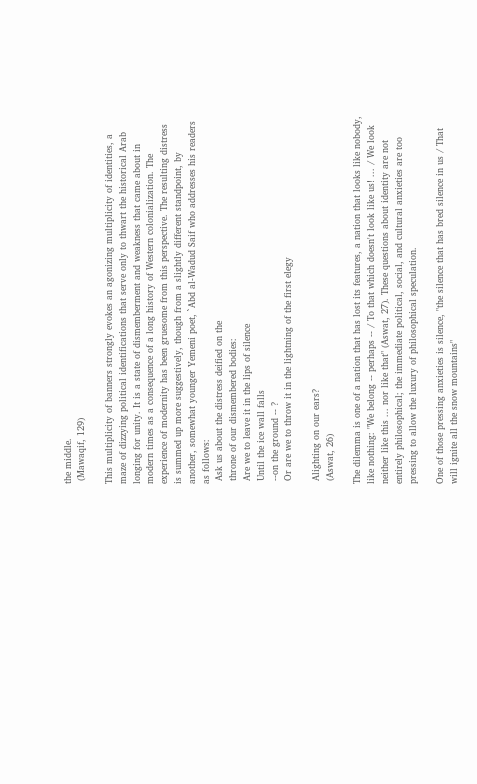the middle.
 (Mawaqif, 129)

This multiplicity of banners strongly evokes an agonizing multiplicity of identities, a maze of dizzying political identifications that serve only to thwart the historical Arab longing for unity. It is a state of dismemberment and weakness that came about in modern times as a consequence of a long history of Western colonialization. The experience of modernity has been gruesome from this perspective. The resulting distress is summed up more suggestively, though from a slightly different standpoint, by another, somewhat younger Yemeni poet, `Abd al-Wadud Saif who addresses his readers as follows:
 Ask us about the distress deified on the
 throne of our dismembered bodies:
 Are we to leave it in the lips of silence
 Until the ice wall falls
 --on the ground -- ?
 Or are we to throw it in the lightning of the first elegy

 Alighting on our ears?
 (Aswat, 26)

The dilemma is one of a nation that has lost its features, a nation that looks like nobody, like nothing: "We belong -- perhaps -- / To that which doesn't look like us! ... / We look neither like this ... nor like that" (Aswat, 27). These questions about identity are not entirely philosophical; the immediate political, social, and cultural anxieties are too pressing to allow the luxury of philosophical speculation.

One of those pressing anxieties is silence, "the silence that has bred silence in us / That will ignite all the snow mountains"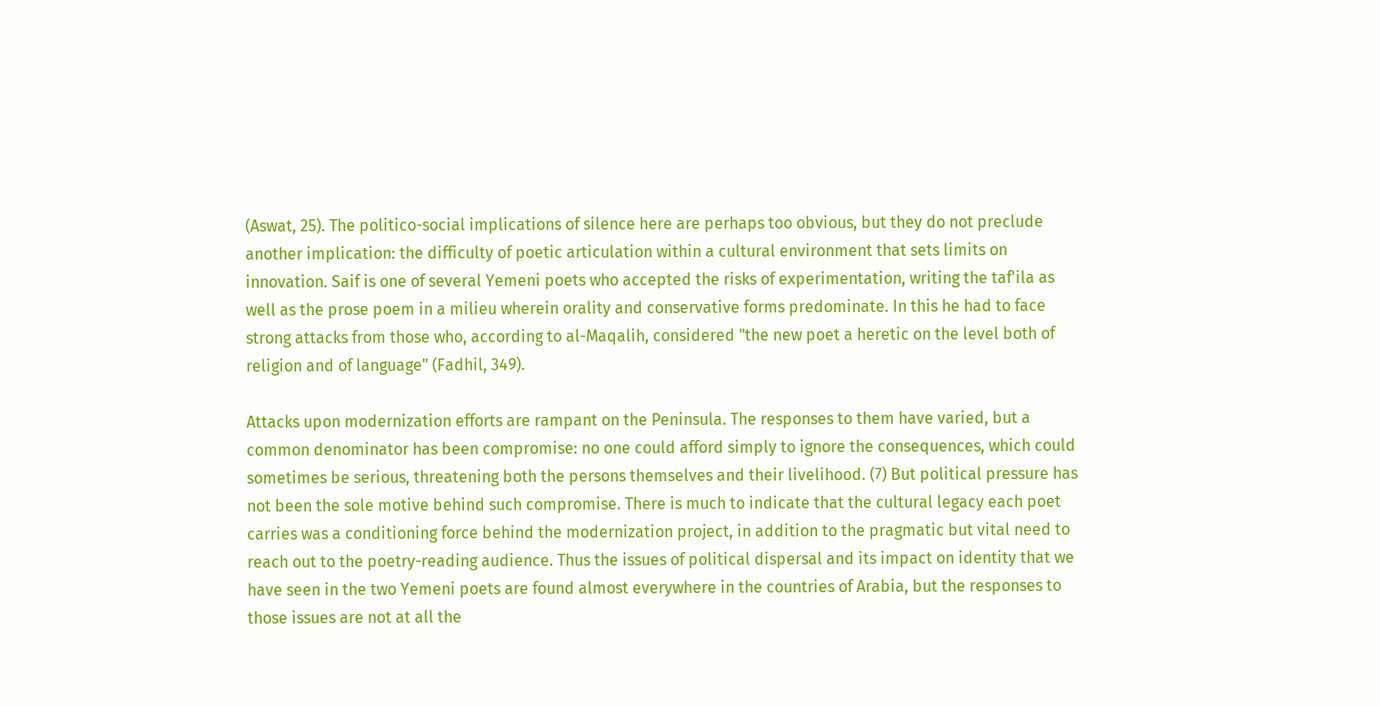(Aswat, 25). The politico-social implications of silence here are perhaps too obvious, but they do not preclude another implication: the difficulty of poetic articulation within a cultural environment that sets limits on innovation. Saif is one of several Yemeni poets who accepted the risks of experimentation, writing the taf'ila as well as the prose poem in a milieu wherein orality and conservative forms predominate. In this he had to face strong attacks from those who, according to al-Maqalih, considered "the new poet a heretic on the level both of religion and of language" (Fadhil, 349).

Attacks upon modernization efforts are rampant on the Peninsula. The responses to them have varied, but a common denominator has been compromise: no one could afford simply to ignore the consequences, which could sometimes be serious, threatening both the persons themselves and their livelihood. (7) But political pressure has not been the sole motive behind such compromise. There is much to indicate that the cultural legacy each poet carries was a conditioning force behind the modernization project, in addition to the pragmatic but vital need to reach out to the poetry-reading audience. Thus the issues of political dispersal and its impact on identity that we have seen in the two Yemeni poets are found almost everywhere in the countries of Arabia, but the responses to those issues are not at all the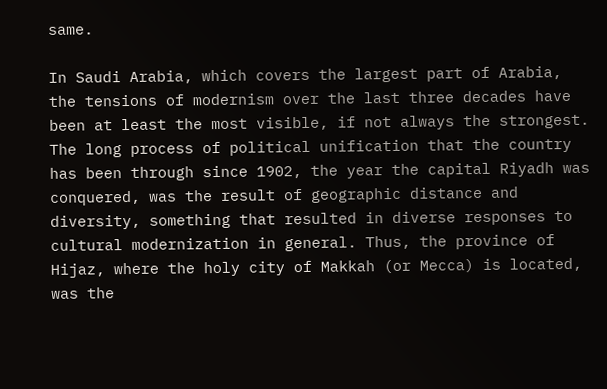same.

In Saudi Arabia, which covers the largest part of Arabia, the tensions of modernism over the last three decades have been at least the most visible, if not always the strongest. The long process of political unification that the country has been through since 1902, the year the capital Riyadh was conquered, was the result of geographic distance and diversity, something that resulted in diverse responses to cultural modernization in general. Thus, the province of Hijaz, where the holy city of Makkah (or Mecca) is located, was the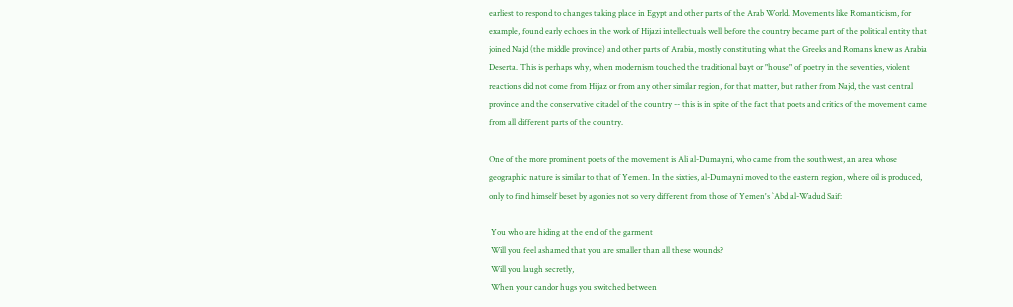earliest to respond to changes taking place in Egypt and other parts of the Arab World. Movements like Romanticism, for example, found early echoes in the work of Hijazi intellectuals well before the country became part of the political entity that joined Najd (the middle province) and other parts of Arabia, mostly constituting what the Greeks and Romans knew as Arabia Deserta. This is perhaps why, when modernism touched the traditional bayt or "house" of poetry in the seventies, violent reactions did not come from Hijaz or from any other similar region, for that matter, but rather from Najd, the vast central province and the conservative citadel of the country -- this is in spite of the fact that poets and critics of the movement came from all different parts of the country.

One of the more prominent poets of the movement is Ali al-Dumayni, who came from the southwest, an area whose geographic nature is similar to that of Yemen. In the sixties, al-Dumayni moved to the eastern region, where oil is produced, only to find himself beset by agonies not so very different from those of Yemen's `Abd al-Wadud Saif:

 You who are hiding at the end of the garment
 Will you feel ashamed that you are smaller than all these wounds?
 Will you laugh secretly,
 When your candor hugs you switched between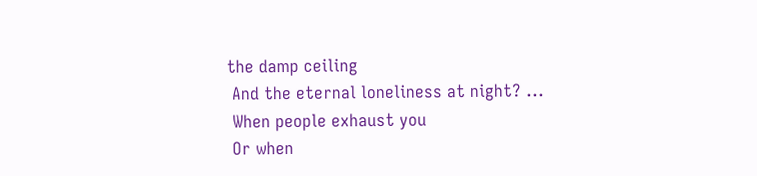the damp ceiling
 And the eternal loneliness at night? ...
 When people exhaust you
 Or when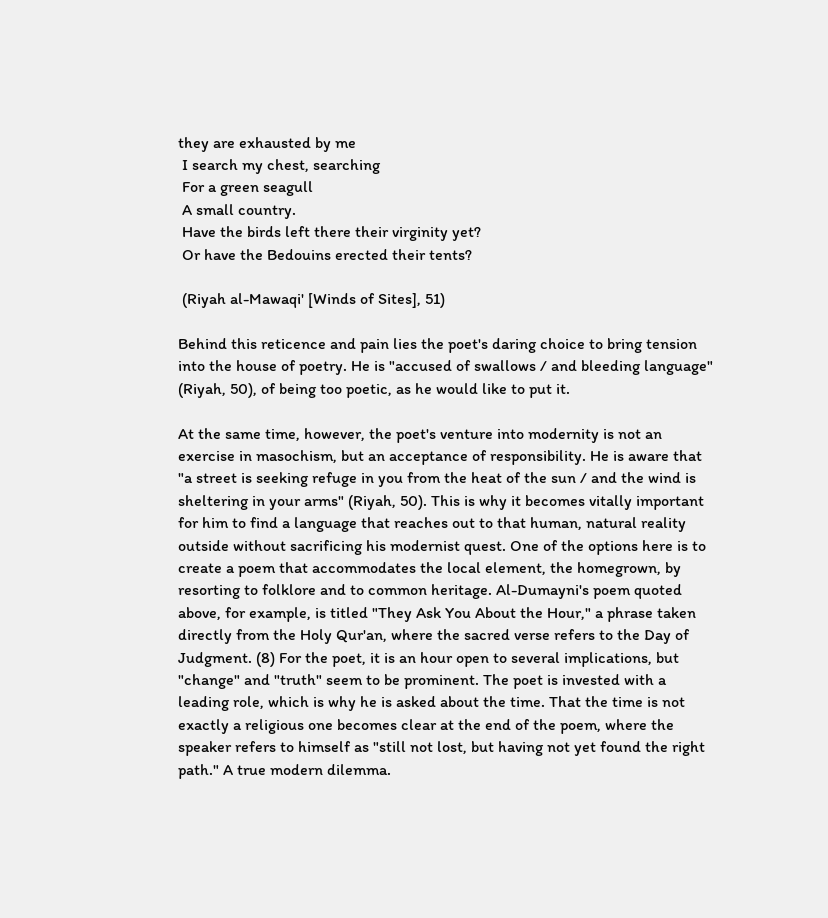they are exhausted by me
 I search my chest, searching
 For a green seagull
 A small country.
 Have the birds left there their virginity yet?
 Or have the Bedouins erected their tents?

 (Riyah al-Mawaqi' [Winds of Sites], 51)

Behind this reticence and pain lies the poet's daring choice to bring tension into the house of poetry. He is "accused of swallows / and bleeding language" (Riyah, 50), of being too poetic, as he would like to put it.

At the same time, however, the poet's venture into modernity is not an exercise in masochism, but an acceptance of responsibility. He is aware that "a street is seeking refuge in you from the heat of the sun / and the wind is sheltering in your arms" (Riyah, 50). This is why it becomes vitally important for him to find a language that reaches out to that human, natural reality outside without sacrificing his modernist quest. One of the options here is to create a poem that accommodates the local element, the homegrown, by resorting to folklore and to common heritage. Al-Dumayni's poem quoted above, for example, is titled "They Ask You About the Hour," a phrase taken directly from the Holy Qur'an, where the sacred verse refers to the Day of Judgment. (8) For the poet, it is an hour open to several implications, but "change" and "truth" seem to be prominent. The poet is invested with a leading role, which is why he is asked about the time. That the time is not exactly a religious one becomes clear at the end of the poem, where the speaker refers to himself as "still not lost, but having not yet found the right path." A true modern dilemma.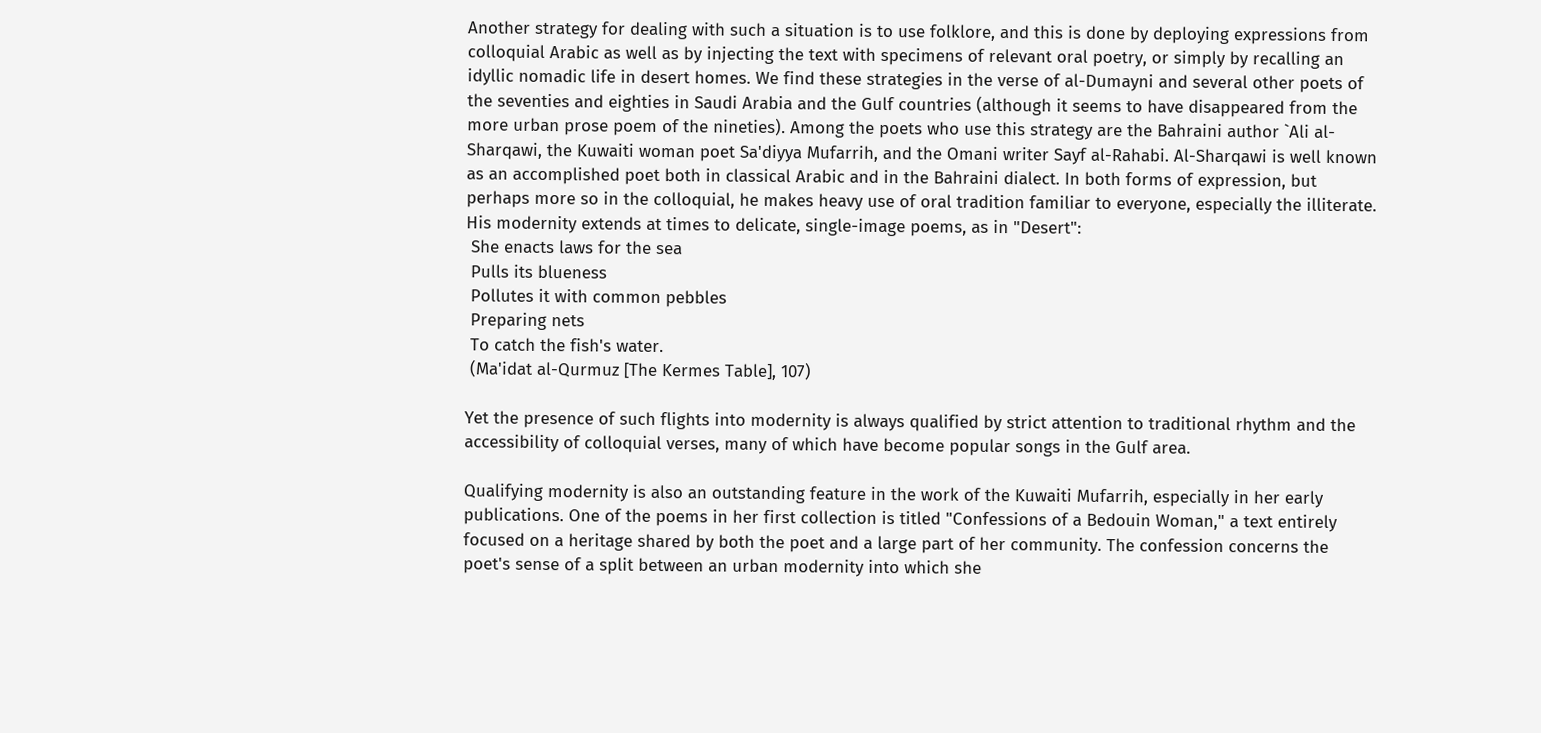Another strategy for dealing with such a situation is to use folklore, and this is done by deploying expressions from colloquial Arabic as well as by injecting the text with specimens of relevant oral poetry, or simply by recalling an idyllic nomadic life in desert homes. We find these strategies in the verse of al-Dumayni and several other poets of the seventies and eighties in Saudi Arabia and the Gulf countries (although it seems to have disappeared from the more urban prose poem of the nineties). Among the poets who use this strategy are the Bahraini author `Ali al-Sharqawi, the Kuwaiti woman poet Sa'diyya Mufarrih, and the Omani writer Sayf al-Rahabi. Al-Sharqawi is well known as an accomplished poet both in classical Arabic and in the Bahraini dialect. In both forms of expression, but perhaps more so in the colloquial, he makes heavy use of oral tradition familiar to everyone, especially the illiterate. His modernity extends at times to delicate, single-image poems, as in "Desert":
 She enacts laws for the sea
 Pulls its blueness
 Pollutes it with common pebbles
 Preparing nets
 To catch the fish's water.
 (Ma'idat al-Qurmuz [The Kermes Table], 107)

Yet the presence of such flights into modernity is always qualified by strict attention to traditional rhythm and the accessibility of colloquial verses, many of which have become popular songs in the Gulf area.

Qualifying modernity is also an outstanding feature in the work of the Kuwaiti Mufarrih, especially in her early publications. One of the poems in her first collection is titled "Confessions of a Bedouin Woman," a text entirely focused on a heritage shared by both the poet and a large part of her community. The confession concerns the poet's sense of a split between an urban modernity into which she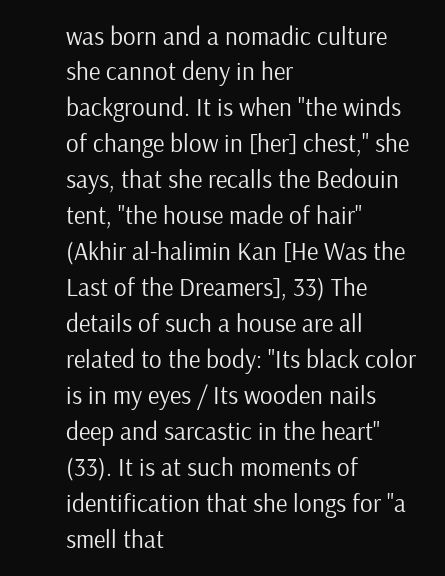was born and a nomadic culture she cannot deny in her background. It is when "the winds of change blow in [her] chest," she says, that she recalls the Bedouin tent, "the house made of hair" (Akhir al-halimin Kan [He Was the Last of the Dreamers], 33) The details of such a house are all related to the body: "Its black color is in my eyes / Its wooden nails deep and sarcastic in the heart" (33). It is at such moments of identification that she longs for "a smell that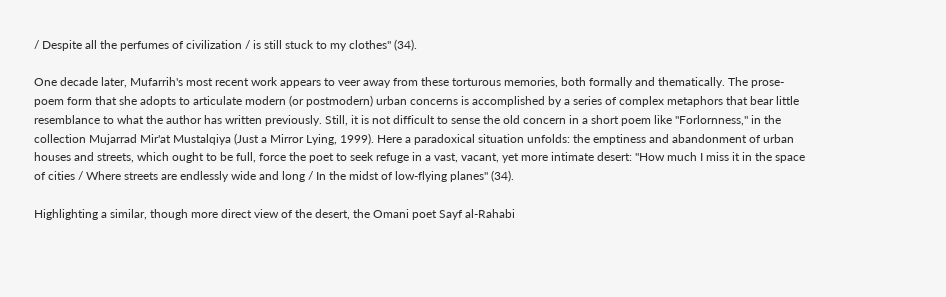/ Despite all the perfumes of civilization / is still stuck to my clothes" (34).

One decade later, Mufarrih's most recent work appears to veer away from these torturous memories, both formally and thematically. The prose-poem form that she adopts to articulate modern (or postmodern) urban concerns is accomplished by a series of complex metaphors that bear little resemblance to what the author has written previously. Still, it is not difficult to sense the old concern in a short poem like "Forlornness," in the collection Mujarrad Mir'at Mustalqiya (Just a Mirror Lying, 1999). Here a paradoxical situation unfolds: the emptiness and abandonment of urban houses and streets, which ought to be full, force the poet to seek refuge in a vast, vacant, yet more intimate desert: "How much I miss it in the space of cities / Where streets are endlessly wide and long / In the midst of low-flying planes" (34).

Highlighting a similar, though more direct view of the desert, the Omani poet Sayf al-Rahabi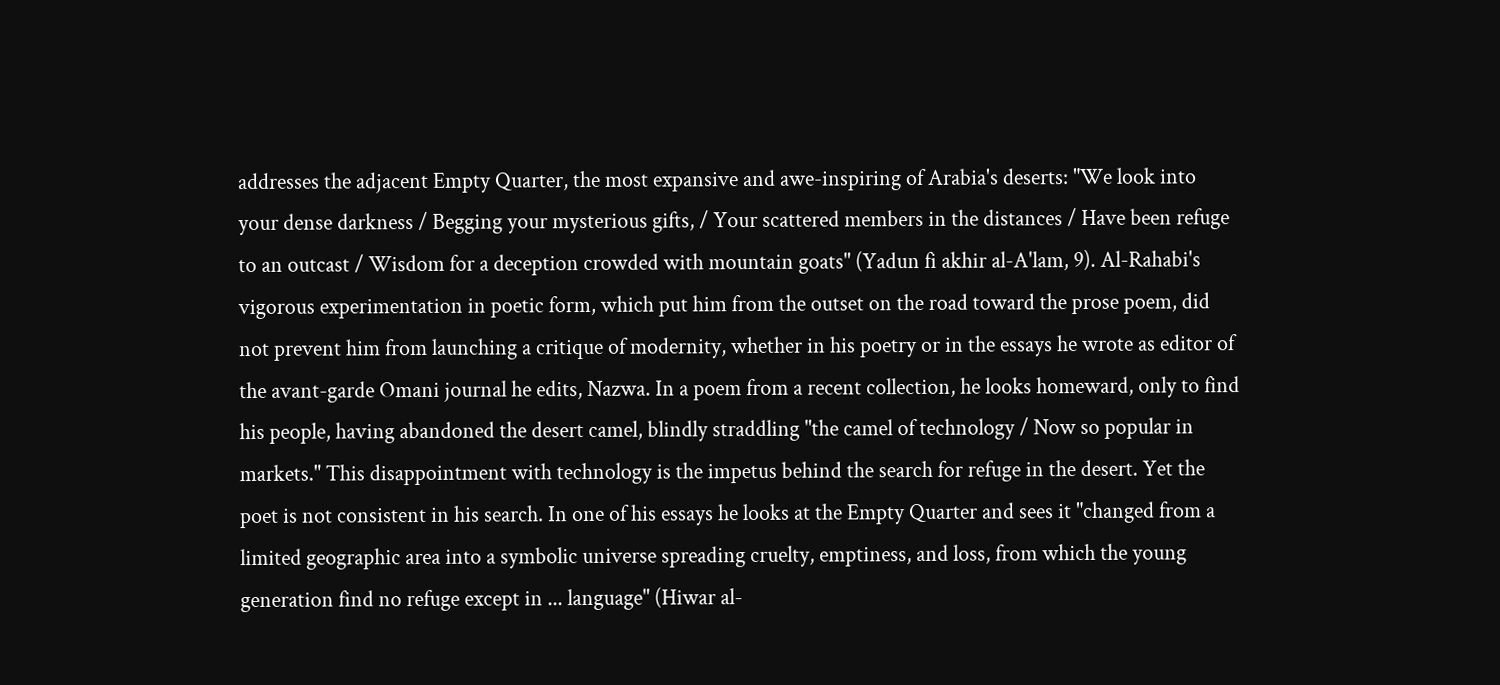addresses the adjacent Empty Quarter, the most expansive and awe-inspiring of Arabia's deserts: "We look into your dense darkness / Begging your mysterious gifts, / Your scattered members in the distances / Have been refuge to an outcast / Wisdom for a deception crowded with mountain goats" (Yadun fi akhir al-A'lam, 9). Al-Rahabi's vigorous experimentation in poetic form, which put him from the outset on the road toward the prose poem, did not prevent him from launching a critique of modernity, whether in his poetry or in the essays he wrote as editor of the avant-garde Omani journal he edits, Nazwa. In a poem from a recent collection, he looks homeward, only to find his people, having abandoned the desert camel, blindly straddling "the camel of technology / Now so popular in markets." This disappointment with technology is the impetus behind the search for refuge in the desert. Yet the poet is not consistent in his search. In one of his essays he looks at the Empty Quarter and sees it "changed from a limited geographic area into a symbolic universe spreading cruelty, emptiness, and loss, from which the young generation find no refuge except in ... language" (Hiwar al-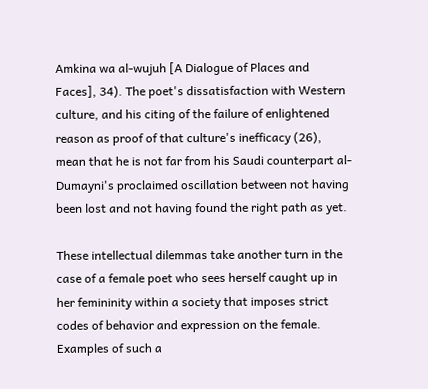Amkina wa al-wujuh [A Dialogue of Places and Faces], 34). The poet's dissatisfaction with Western culture, and his citing of the failure of enlightened reason as proof of that culture's inefficacy (26), mean that he is not far from his Saudi counterpart al-Dumayni's proclaimed oscillation between not having been lost and not having found the right path as yet.

These intellectual dilemmas take another turn in the case of a female poet who sees herself caught up in her femininity within a society that imposes strict codes of behavior and expression on the female. Examples of such a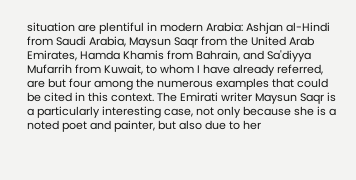situation are plentiful in modern Arabia: Ashjan al-Hindi from Saudi Arabia, Maysun Saqr from the United Arab Emirates, Hamda Khamis from Bahrain, and Sa'diyya Mufarrih from Kuwait, to whom I have already referred, are but four among the numerous examples that could be cited in this context. The Emirati writer Maysun Saqr is a particularly interesting case, not only because she is a noted poet and painter, but also due to her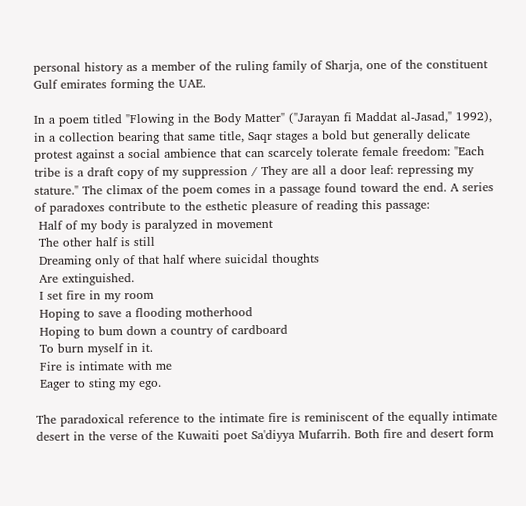personal history as a member of the ruling family of Sharja, one of the constituent Gulf emirates forming the UAE.

In a poem titled "Flowing in the Body Matter" ("Jarayan fi Maddat al-Jasad," 1992), in a collection bearing that same title, Saqr stages a bold but generally delicate protest against a social ambience that can scarcely tolerate female freedom: "Each tribe is a draft copy of my suppression / They are all a door leaf: repressing my stature." The climax of the poem comes in a passage found toward the end. A series of paradoxes contribute to the esthetic pleasure of reading this passage:
 Half of my body is paralyzed in movement
 The other half is still
 Dreaming only of that half where suicidal thoughts
 Are extinguished.
 I set fire in my room
 Hoping to save a flooding motherhood
 Hoping to bum down a country of cardboard
 To burn myself in it.
 Fire is intimate with me
 Eager to sting my ego.

The paradoxical reference to the intimate fire is reminiscent of the equally intimate desert in the verse of the Kuwaiti poet Sa'diyya Mufarrih. Both fire and desert form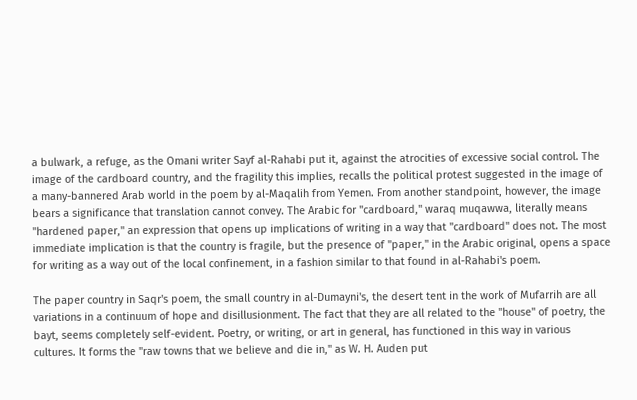a bulwark, a refuge, as the Omani writer Sayf al-Rahabi put it, against the atrocities of excessive social control. The image of the cardboard country, and the fragility this implies, recalls the political protest suggested in the image of a many-bannered Arab world in the poem by al-Maqalih from Yemen. From another standpoint, however, the image bears a significance that translation cannot convey. The Arabic for "cardboard," waraq muqawwa, literally means "hardened paper," an expression that opens up implications of writing in a way that "cardboard" does not. The most immediate implication is that the country is fragile, but the presence of "paper," in the Arabic original, opens a space for writing as a way out of the local confinement, in a fashion similar to that found in al-Rahabi's poem.

The paper country in Saqr's poem, the small country in al-Dumayni's, the desert tent in the work of Mufarrih are all variations in a continuum of hope and disillusionment. The fact that they are all related to the "house" of poetry, the bayt, seems completely self-evident. Poetry, or writing, or art in general, has functioned in this way in various cultures. It forms the "raw towns that we believe and die in," as W. H. Auden put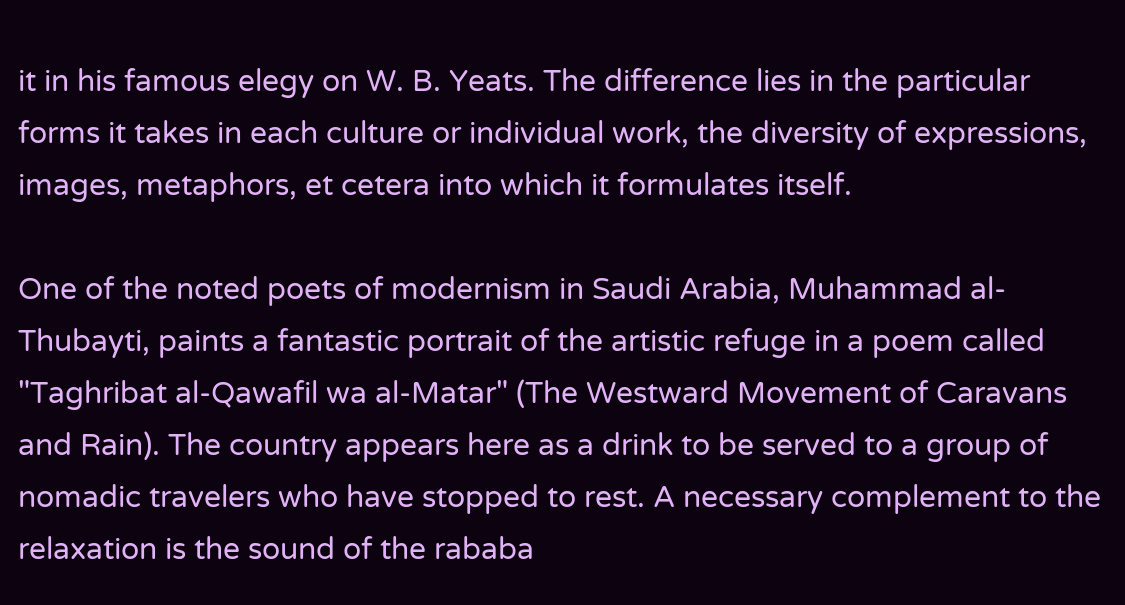it in his famous elegy on W. B. Yeats. The difference lies in the particular forms it takes in each culture or individual work, the diversity of expressions, images, metaphors, et cetera into which it formulates itself.

One of the noted poets of modernism in Saudi Arabia, Muhammad al-Thubayti, paints a fantastic portrait of the artistic refuge in a poem called "Taghribat al-Qawafil wa al-Matar" (The Westward Movement of Caravans and Rain). The country appears here as a drink to be served to a group of nomadic travelers who have stopped to rest. A necessary complement to the relaxation is the sound of the rababa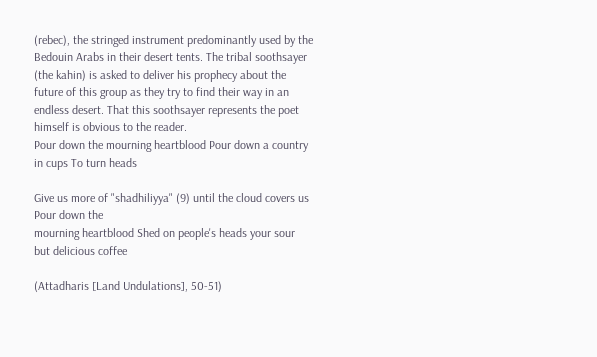(rebec), the stringed instrument predominantly used by the Bedouin Arabs in their desert tents. The tribal soothsayer (the kahin) is asked to deliver his prophecy about the future of this group as they try to find their way in an endless desert. That this soothsayer represents the poet himself is obvious to the reader.
Pour down the mourning heartblood Pour down a country in cups To turn heads

Give us more of "shadhiliyya" (9) until the cloud covers us Pour down the
mourning heartblood Shed on people's heads your sour but delicious coffee

(Attadharis [Land Undulations], 50-51)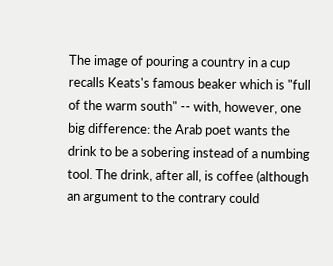The image of pouring a country in a cup recalls Keats's famous beaker which is "full of the warm south" -- with, however, one big difference: the Arab poet wants the drink to be a sobering instead of a numbing tool. The drink, after all, is coffee (although an argument to the contrary could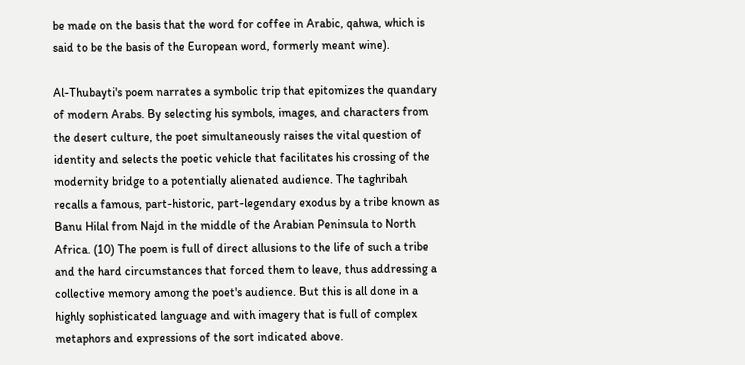be made on the basis that the word for coffee in Arabic, qahwa, which is said to be the basis of the European word, formerly meant wine).

Al-Thubayti's poem narrates a symbolic trip that epitomizes the quandary of modern Arabs. By selecting his symbols, images, and characters from the desert culture, the poet simultaneously raises the vital question of identity and selects the poetic vehicle that facilitates his crossing of the modernity bridge to a potentially alienated audience. The taghribah recalls a famous, part-historic, part-legendary exodus by a tribe known as Banu Hilal from Najd in the middle of the Arabian Peninsula to North Africa. (10) The poem is full of direct allusions to the life of such a tribe and the hard circumstances that forced them to leave, thus addressing a collective memory among the poet's audience. But this is all done in a highly sophisticated language and with imagery that is full of complex metaphors and expressions of the sort indicated above.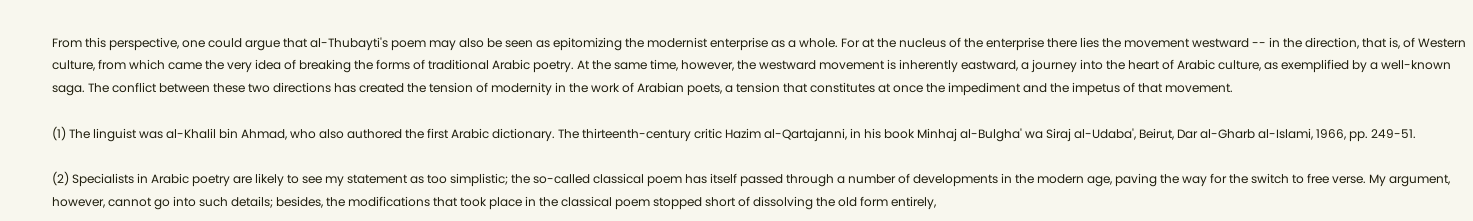From this perspective, one could argue that al-Thubayti's poem may also be seen as epitomizing the modernist enterprise as a whole. For at the nucleus of the enterprise there lies the movement westward -- in the direction, that is, of Western culture, from which came the very idea of breaking the forms of traditional Arabic poetry. At the same time, however, the westward movement is inherently eastward, a journey into the heart of Arabic culture, as exemplified by a well-known saga. The conflict between these two directions has created the tension of modernity in the work of Arabian poets, a tension that constitutes at once the impediment and the impetus of that movement.

(1) The linguist was al-Khalil bin Ahmad, who also authored the first Arabic dictionary. The thirteenth-century critic Hazim al-Qartajanni, in his book Minhaj al-Bulgha' wa Siraj al-Udaba', Beirut, Dar al-Gharb al-Islami, 1966, pp. 249-51.

(2) Specialists in Arabic poetry are likely to see my statement as too simplistic; the so-called classical poem has itself passed through a number of developments in the modern age, paving the way for the switch to free verse. My argument, however, cannot go into such details; besides, the modifications that took place in the classical poem stopped short of dissolving the old form entirely,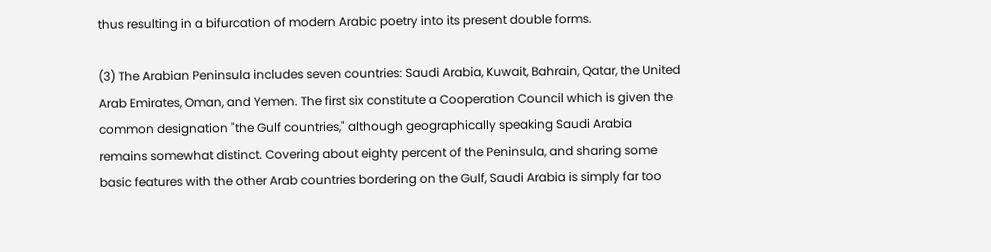thus resulting in a bifurcation of modern Arabic poetry into its present double forms.

(3) The Arabian Peninsula includes seven countries: Saudi Arabia, Kuwait, Bahrain, Qatar, the United Arab Emirates, Oman, and Yemen. The first six constitute a Cooperation Council which is given the common designation "the Gulf countries," although geographically speaking Saudi Arabia remains somewhat distinct. Covering about eighty percent of the Peninsula, and sharing some basic features with the other Arab countries bordering on the Gulf, Saudi Arabia is simply far too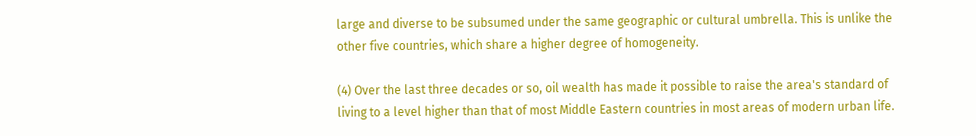large and diverse to be subsumed under the same geographic or cultural umbrella. This is unlike the other five countries, which share a higher degree of homogeneity.

(4) Over the last three decades or so, oil wealth has made it possible to raise the area's standard of living to a level higher than that of most Middle Eastern countries in most areas of modern urban life.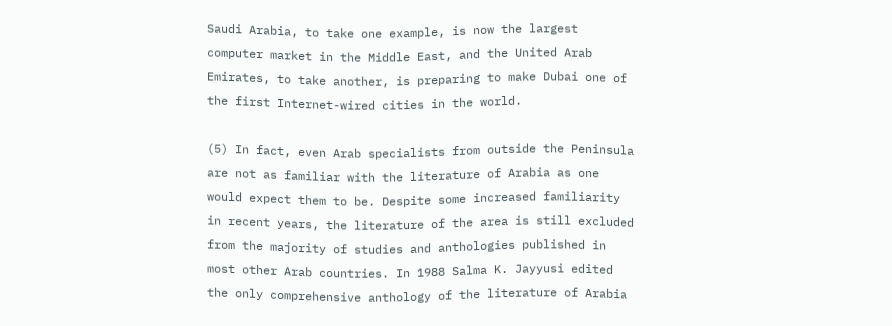Saudi Arabia, to take one example, is now the largest computer market in the Middle East, and the United Arab Emirates, to take another, is preparing to make Dubai one of the first Internet-wired cities in the world.

(5) In fact, even Arab specialists from outside the Peninsula are not as familiar with the literature of Arabia as one would expect them to be. Despite some increased familiarity in recent years, the literature of the area is still excluded from the majority of studies and anthologies published in most other Arab countries. In 1988 Salma K. Jayyusi edited the only comprehensive anthology of the literature of Arabia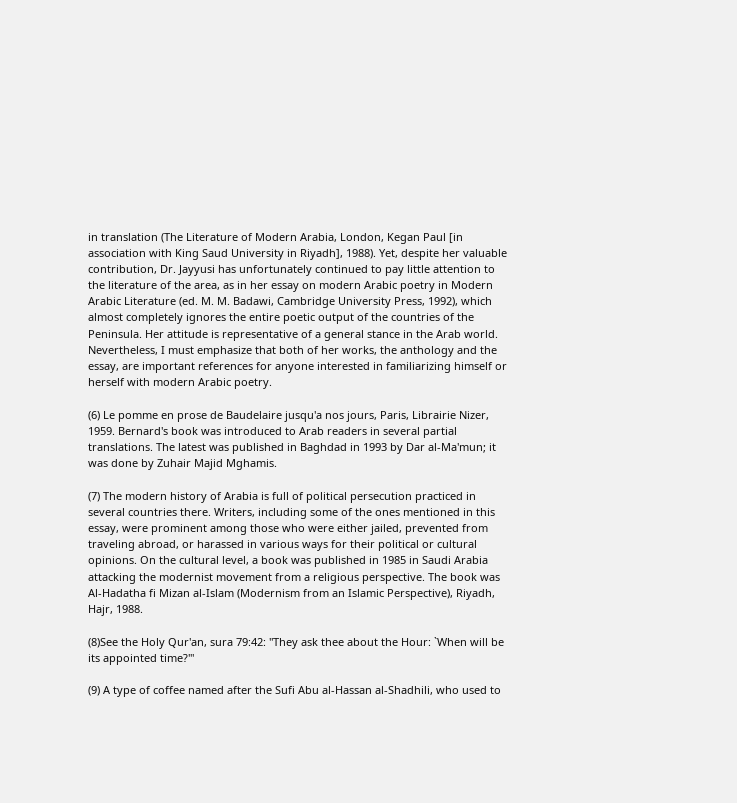in translation (The Literature of Modern Arabia, London, Kegan Paul [in association with King Saud University in Riyadh], 1988). Yet, despite her valuable contribution, Dr. Jayyusi has unfortunately continued to pay little attention to the literature of the area, as in her essay on modern Arabic poetry in Modern Arabic Literature (ed. M. M. Badawi, Cambridge University Press, 1992), which almost completely ignores the entire poetic output of the countries of the Peninsula. Her attitude is representative of a general stance in the Arab world. Nevertheless, I must emphasize that both of her works, the anthology and the essay, are important references for anyone interested in familiarizing himself or herself with modern Arabic poetry.

(6) Le pomme en prose de Baudelaire jusqu'a nos jours, Paris, Librairie Nizer, 1959. Bernard's book was introduced to Arab readers in several partial translations. The latest was published in Baghdad in 1993 by Dar al-Ma'mun; it was done by Zuhair Majid Mghamis.

(7) The modern history of Arabia is full of political persecution practiced in several countries there. Writers, including some of the ones mentioned in this essay, were prominent among those who were either jailed, prevented from traveling abroad, or harassed in various ways for their political or cultural opinions. On the cultural level, a book was published in 1985 in Saudi Arabia attacking the modernist movement from a religious perspective. The book was Al-Hadatha fi Mizan al-Islam (Modernism from an Islamic Perspective), Riyadh, Hajr, 1988.

(8)See the Holy Qur'an, sura 79:42: "They ask thee about the Hour: `When will be its appointed time?'"

(9) A type of coffee named after the Sufi Abu al-Hassan al-Shadhili, who used to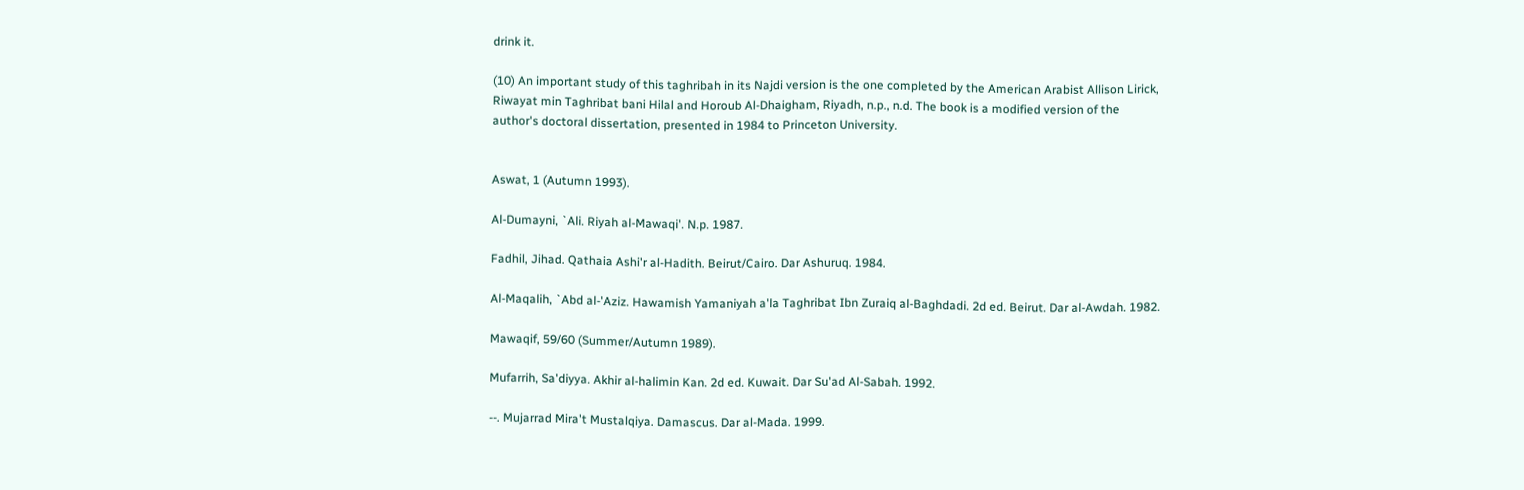drink it.

(10) An important study of this taghribah in its Najdi version is the one completed by the American Arabist Allison Lirick, Riwayat min Taghribat bani Hilal and Horoub Al-Dhaigham, Riyadh, n.p., n.d. The book is a modified version of the author's doctoral dissertation, presented in 1984 to Princeton University.


Aswat, 1 (Autumn 1993).

Al-Dumayni, `Ali. Riyah al-Mawaqi'. N.p. 1987.

Fadhil, Jihad. Qathaia Ashi'r al-Hadith. Beirut/Cairo. Dar Ashuruq. 1984.

Al-Maqalih, `Abd al-'Aziz. Hawamish Yamaniyah a'la Taghribat Ibn Zuraiq al-Baghdadi. 2d ed. Beirut. Dar al-Awdah. 1982.

Mawaqif, 59/60 (Summer/Autumn 1989).

Mufarrih, Sa'diyya. Akhir al-halimin Kan. 2d ed. Kuwait. Dar Su'ad Al-Sabah. 1992.

--. Mujarrad Mira't Mustalqiya. Damascus. Dar al-Mada. 1999.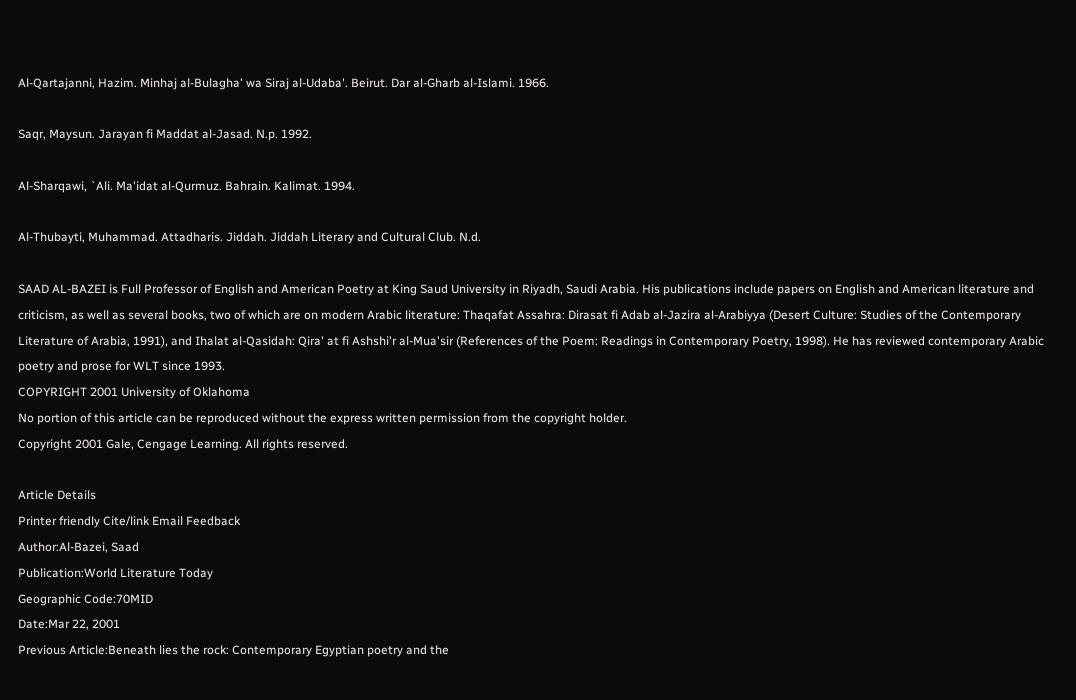Al-Qartajanni, Hazim. Minhaj al-Bulagha' wa Siraj al-Udaba'. Beirut. Dar al-Gharb al-Islami. 1966.

Saqr, Maysun. Jarayan fi Maddat al-Jasad. N.p. 1992.

Al-Sharqawi, `Ali. Ma'idat al-Qurmuz. Bahrain. Kalimat. 1994.

Al-Thubayti, Muhammad. Attadharis. Jiddah. Jiddah Literary and Cultural Club. N.d.

SAAD AL-BAZEI is Full Professor of English and American Poetry at King Saud University in Riyadh, Saudi Arabia. His publications include papers on English and American literature and criticism, as well as several books, two of which are on modern Arabic literature: Thaqafat Assahra: Dirasat fi Adab al-Jazira al-Arabiyya (Desert Culture: Studies of the Contemporary Literature of Arabia, 1991), and Ihalat al-Qasidah: Qira' at fi Ashshi'r al-Mua'sir (References of the Poem: Readings in Contemporary Poetry, 1998). He has reviewed contemporary Arabic poetry and prose for WLT since 1993.
COPYRIGHT 2001 University of Oklahoma
No portion of this article can be reproduced without the express written permission from the copyright holder.
Copyright 2001 Gale, Cengage Learning. All rights reserved.

Article Details
Printer friendly Cite/link Email Feedback
Author:Al-Bazei, Saad
Publication:World Literature Today
Geographic Code:70MID
Date:Mar 22, 2001
Previous Article:Beneath lies the rock: Contemporary Egyptian poetry and the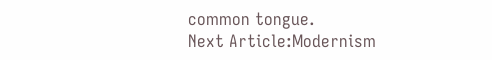common tongue.
Next Article:Modernism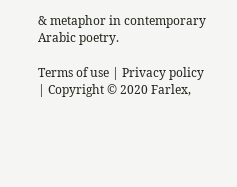& metaphor in contemporary Arabic poetry.

Terms of use | Privacy policy | Copyright © 2020 Farlex,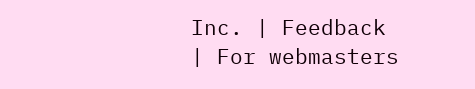Inc. | Feedback | For webmasters